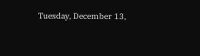Tuesday, December 13,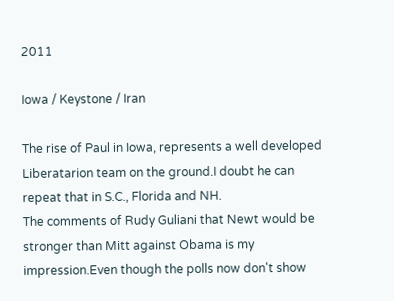2011

Iowa / Keystone / Iran

The rise of Paul in Iowa, represents a well developed Liberatarion team on the ground.I doubt he can repeat that in S.C., Florida and NH.
The comments of Rudy Guliani that Newt would be stronger than Mitt against Obama is my impression.Even though the polls now don't show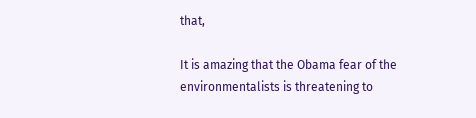that,

It is amazing that the Obama fear of the environmentalists is threatening to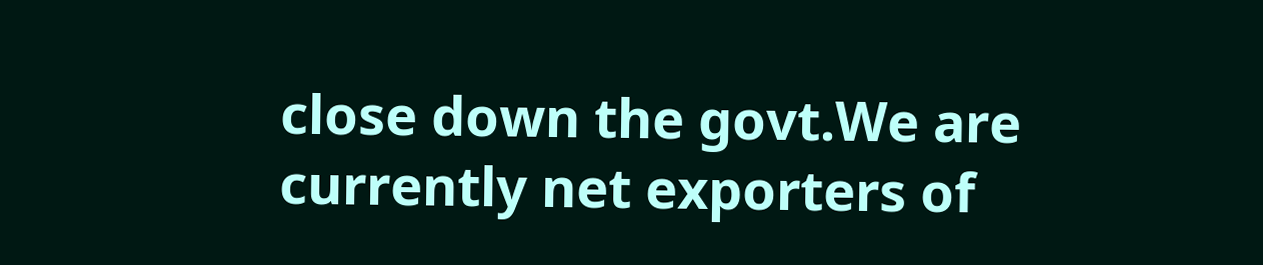close down the govt.We are currently net exporters of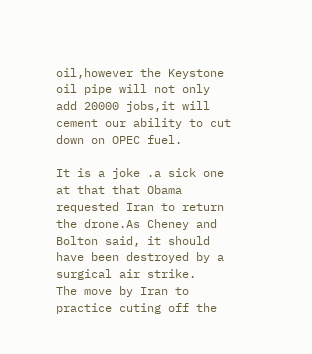oil,however the Keystone oil pipe will not only add 20000 jobs,it will cement our ability to cut down on OPEC fuel.

It is a joke .a sick one at that that Obama requested Iran to return the drone.As Cheney and Bolton said, it should have been destroyed by a surgical air strike.
The move by Iran to practice cuting off the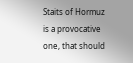Staits of Hormuz is a provocative one, that should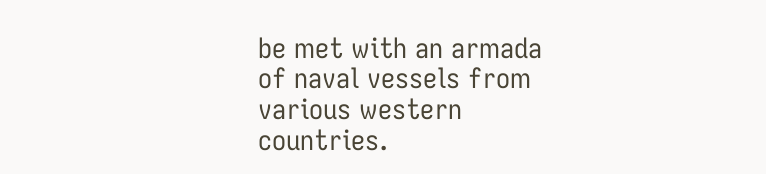be met with an armada of naval vessels from various western countries.